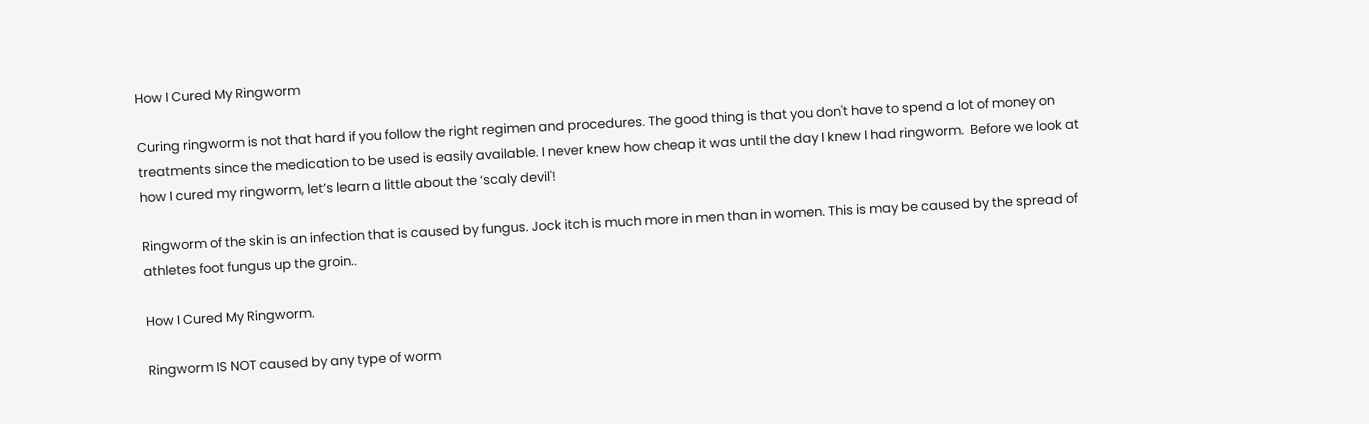How I Cured My Ringworm

Curing ringworm is not that hard if you follow the right regimen and procedures. The good thing is that you don't have to spend a lot of money on treatments since the medication to be used is easily available. I never knew how cheap it was until the day I knew I had ringworm.  Before we look at how I cured my ringworm, let’s learn a little about the ‘scaly devil'!

Ringworm of the skin is an infection that is caused by fungus. Jock itch is much more in men than in women. This is may be caused by the spread of athletes foot fungus up the groin..

How I Cured My Ringworm.

Ringworm IS NOT caused by any type of worm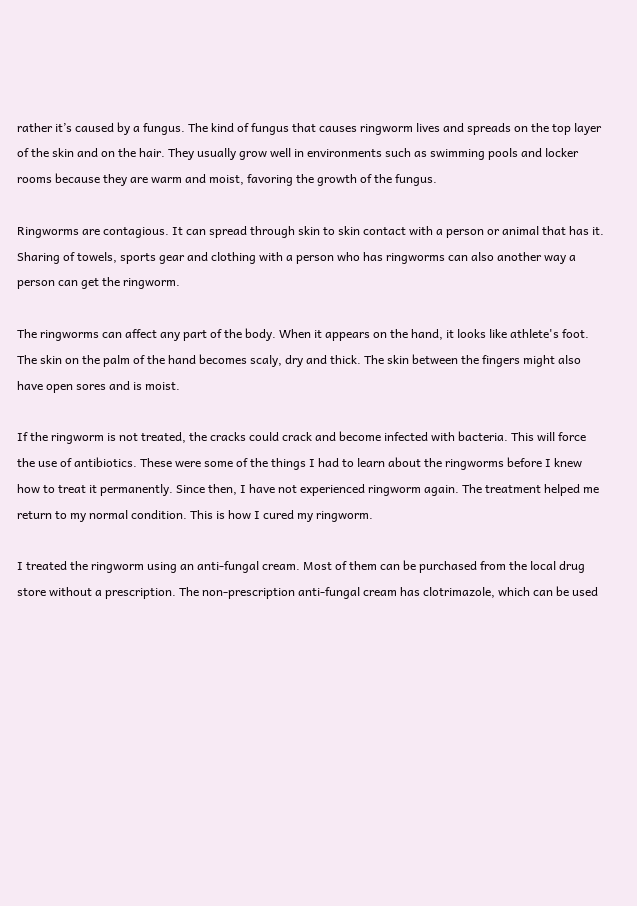rather it’s caused by a fungus. The kind of fungus that causes ringworm lives and spreads on the top layer of the skin and on the hair. They usually grow well in environments such as swimming pools and locker rooms because they are warm and moist, favoring the growth of the fungus.

Ringworms are contagious. It can spread through skin to skin contact with a person or animal that has it. Sharing of towels, sports gear and clothing with a person who has ringworms can also another way a person can get the ringworm.

The ringworms can affect any part of the body. When it appears on the hand, it looks like athlete's foot. The skin on the palm of the hand becomes scaly, dry and thick. The skin between the fingers might also have open sores and is moist.

If the ringworm is not treated, the cracks could crack and become infected with bacteria. This will force the use of antibiotics. These were some of the things I had to learn about the ringworms before I knew how to treat it permanently. Since then, I have not experienced ringworm again. The treatment helped me return to my normal condition. This is how I cured my ringworm.

I treated the ringworm using an anti-fungal cream. Most of them can be purchased from the local drug store without a prescription. The non-prescription anti-fungal cream has clotrimazole, which can be used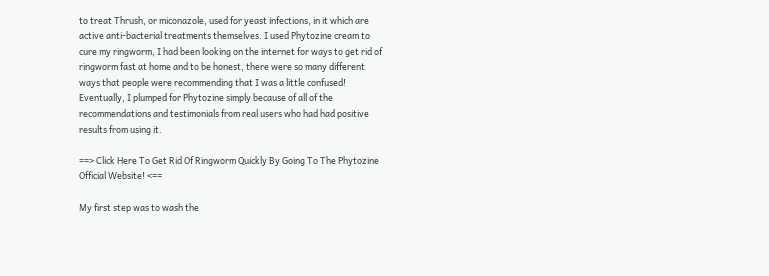to treat Thrush, or miconazole, used for yeast infections, in it which are active anti-bacterial treatments themselves. I used Phytozine cream to cure my ringworm, I had been looking on the internet for ways to get rid of ringworm fast at home and to be honest, there were so many different ways that people were recommending that I was a little confused!  Eventually, I plumped for Phytozine simply because of all of the recommendations and testimonials from real users who had had positive results from using it.

==> Click Here To Get Rid Of Ringworm Quickly By Going To The Phytozine Official Website! <==

My first step was to wash the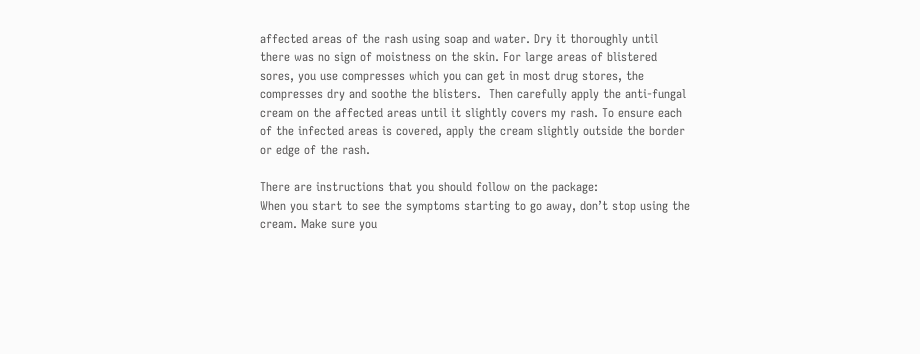affected areas of the rash using soap and water. Dry it thoroughly until there was no sign of moistness on the skin. For large areas of blistered sores, you use compresses which you can get in most drug stores, the compresses dry and soothe the blisters.  Then carefully apply the anti-fungal cream on the affected areas until it slightly covers my rash. To ensure each of the infected areas is covered, apply the cream slightly outside the border or edge of the rash.

There are instructions that you should follow on the package:
When you start to see the symptoms starting to go away, don’t stop using the cream. Make sure you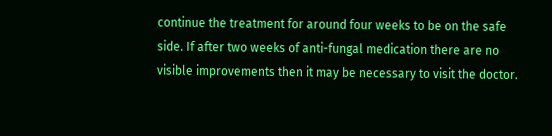continue the treatment for around four weeks to be on the safe side. If after two weeks of anti-fungal medication there are no visible improvements then it may be necessary to visit the doctor.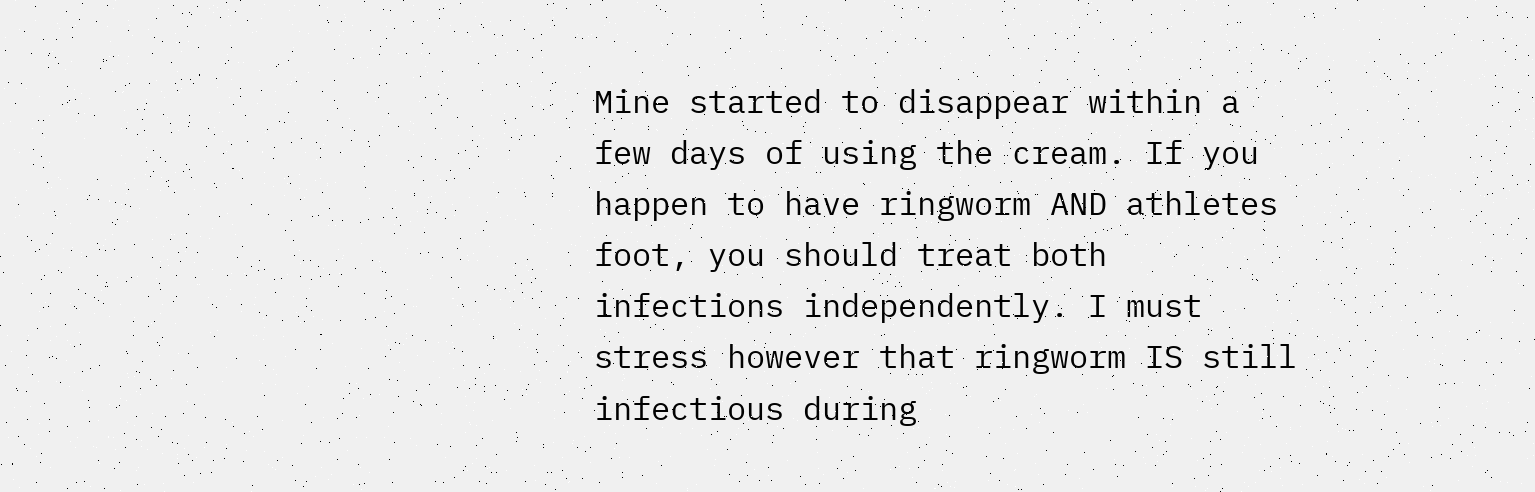Mine started to disappear within a few days of using the cream. If you happen to have ringworm AND athletes foot, you should treat both infections independently. I must stress however that ringworm IS still infectious during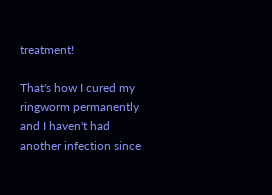treatment!

That's how I cured my ringworm permanently and I haven't had another infection since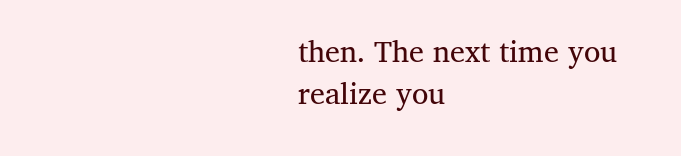then. The next time you realize you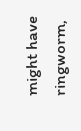might have ringworm,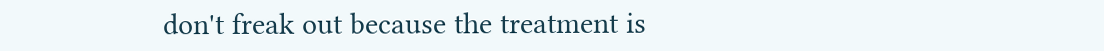don't freak out because the treatment is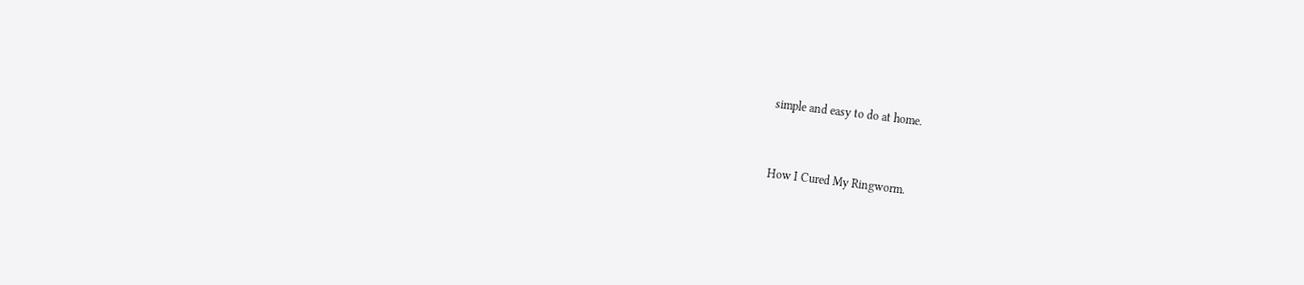simple and easy to do at home.


How I Cured My Ringworm.